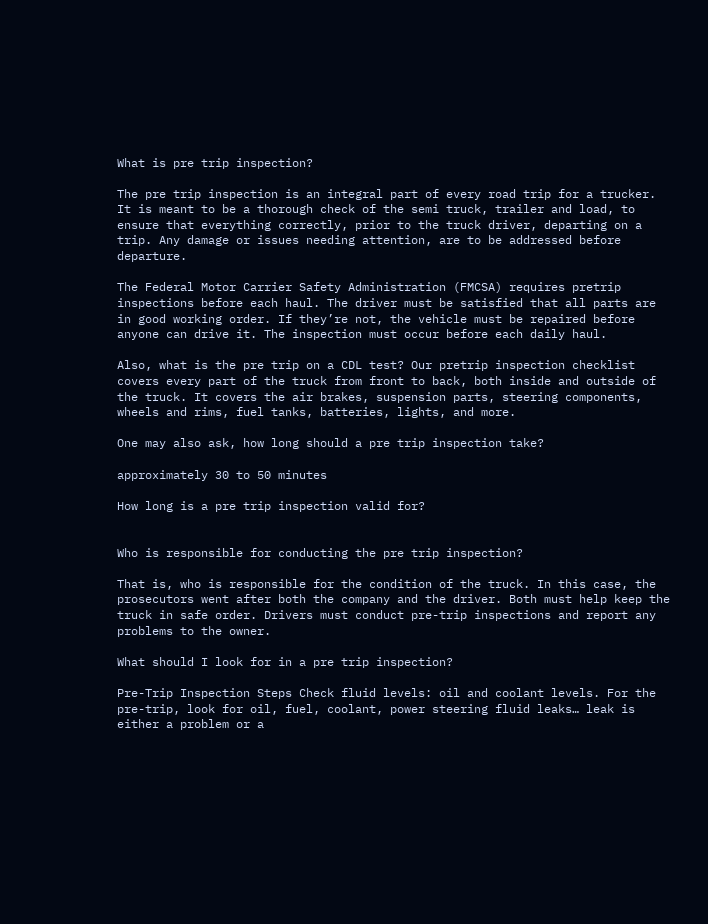What is pre trip inspection?

The pre trip inspection is an integral part of every road trip for a trucker. It is meant to be a thorough check of the semi truck, trailer and load, to ensure that everything correctly, prior to the truck driver, departing on a trip. Any damage or issues needing attention, are to be addressed before departure.

The Federal Motor Carrier Safety Administration (FMCSA) requires pretrip inspections before each haul. The driver must be satisfied that all parts are in good working order. If they’re not, the vehicle must be repaired before anyone can drive it. The inspection must occur before each daily haul.

Also, what is the pre trip on a CDL test? Our pretrip inspection checklist covers every part of the truck from front to back, both inside and outside of the truck. It covers the air brakes, suspension parts, steering components, wheels and rims, fuel tanks, batteries, lights, and more.

One may also ask, how long should a pre trip inspection take?

approximately 30 to 50 minutes

How long is a pre trip inspection valid for?


Who is responsible for conducting the pre trip inspection?

That is, who is responsible for the condition of the truck. In this case, the prosecutors went after both the company and the driver. Both must help keep the truck in safe order. Drivers must conduct pre-trip inspections and report any problems to the owner.

What should I look for in a pre trip inspection?

Pre-Trip Inspection Steps Check fluid levels: oil and coolant levels. For the pre-trip, look for oil, fuel, coolant, power steering fluid leaks… leak is either a problem or a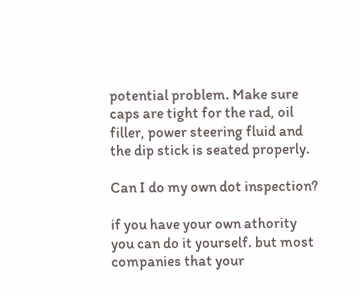potential problem. Make sure caps are tight for the rad, oil filler, power steering fluid and the dip stick is seated properly.

Can I do my own dot inspection?

if you have your own athority you can do it yourself. but most companies that your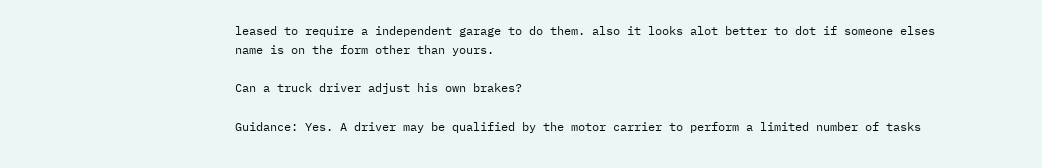leased to require a independent garage to do them. also it looks alot better to dot if someone elses name is on the form other than yours.

Can a truck driver adjust his own brakes?

Guidance: Yes. A driver may be qualified by the motor carrier to perform a limited number of tasks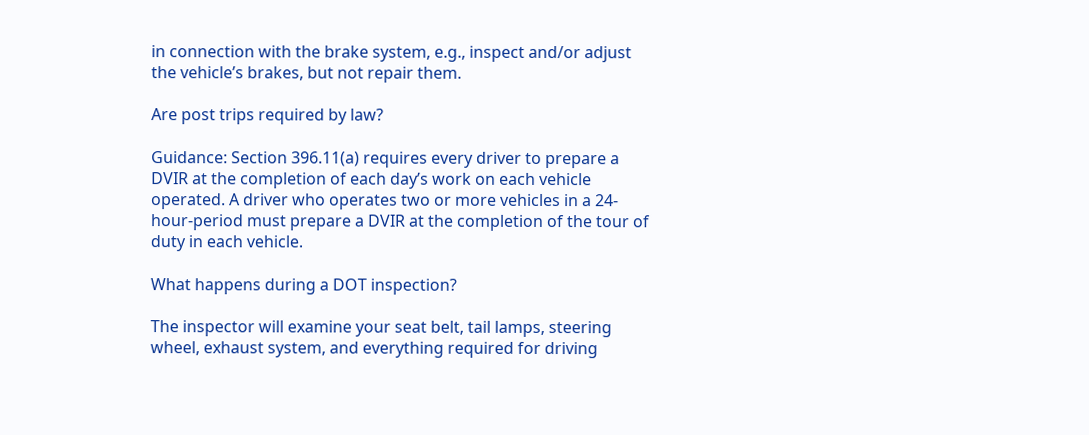in connection with the brake system, e.g., inspect and/or adjust the vehicle’s brakes, but not repair them.

Are post trips required by law?

Guidance: Section 396.11(a) requires every driver to prepare a DVIR at the completion of each day’s work on each vehicle operated. A driver who operates two or more vehicles in a 24-hour-period must prepare a DVIR at the completion of the tour of duty in each vehicle.

What happens during a DOT inspection?

The inspector will examine your seat belt, tail lamps, steering wheel, exhaust system, and everything required for driving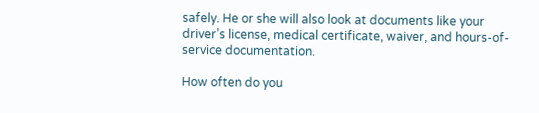safely. He or she will also look at documents like your driver’s license, medical certificate, waiver, and hours-of-service documentation.

How often do you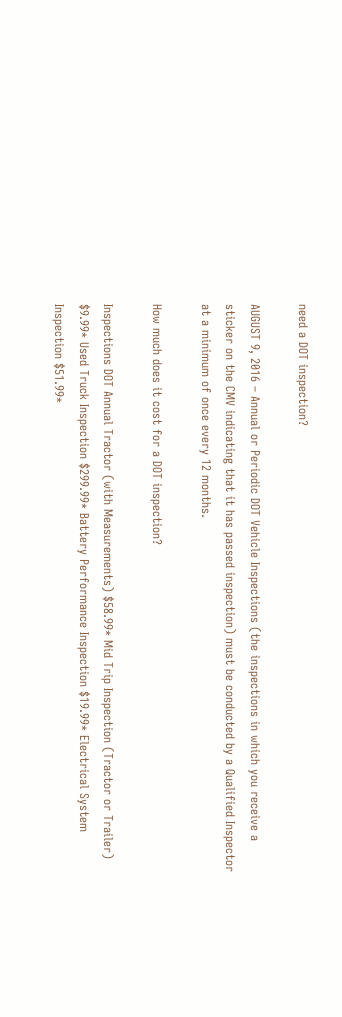need a DOT inspection?

AUGUST 9, 2016 – Annual or Periodic DOT Vehicle Inspections (the inspections in which you receive a sticker on the CMV indicating that it has passed inspection) must be conducted by a Qualified Inspector at a minimum of once every 12 months.

How much does it cost for a DOT inspection?

Inspections DOT Annual Tractor (with Measurements) $58.99* Mid Trip Inspection (Tractor or Trailer) $9.99* Used Truck Inspection $299.99* Battery Performance Inspection $19.99* Electrical System Inspection $51.99*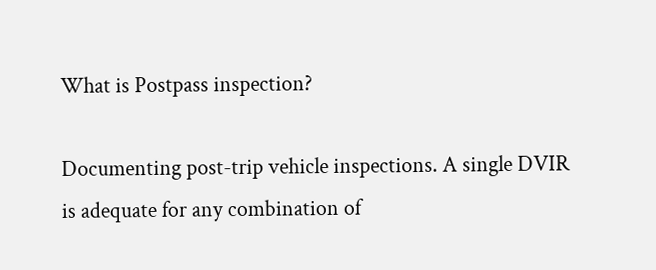What is Postpass inspection?

Documenting post-trip vehicle inspections. A single DVIR is adequate for any combination of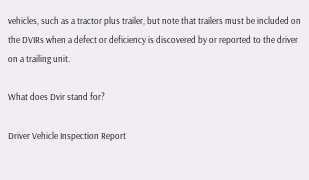vehicles, such as a tractor plus trailer, but note that trailers must be included on the DVIRs when a defect or deficiency is discovered by or reported to the driver on a trailing unit.

What does Dvir stand for?

Driver Vehicle Inspection Report